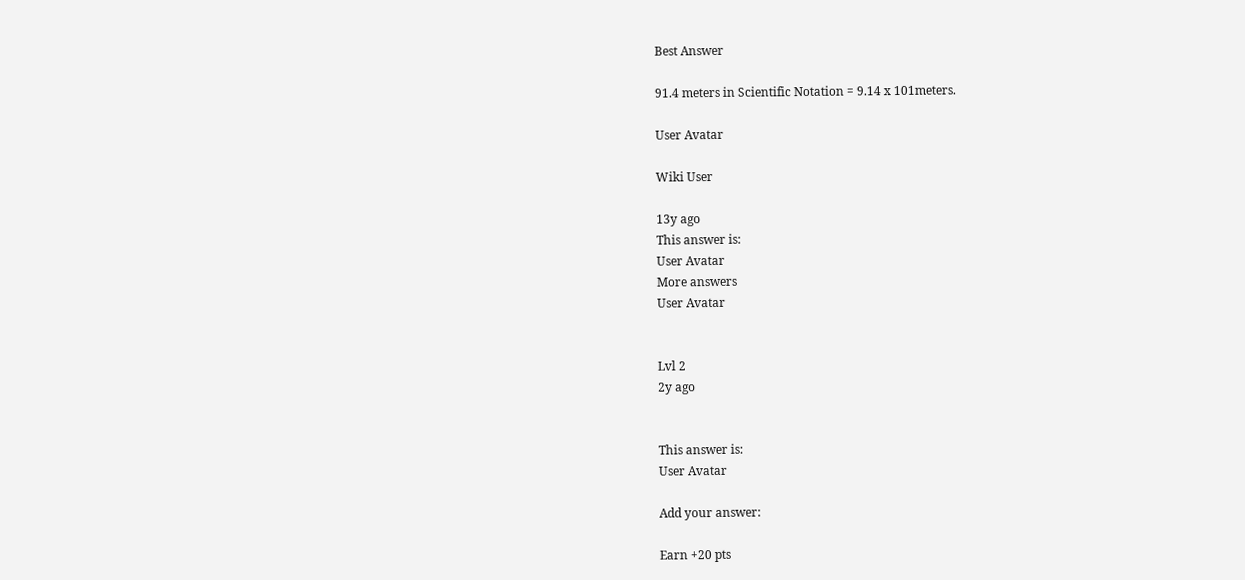Best Answer

91.4 meters in Scientific Notation = 9.14 x 101meters.

User Avatar

Wiki User

13y ago
This answer is:
User Avatar
More answers
User Avatar


Lvl 2
2y ago


This answer is:
User Avatar

Add your answer:

Earn +20 pts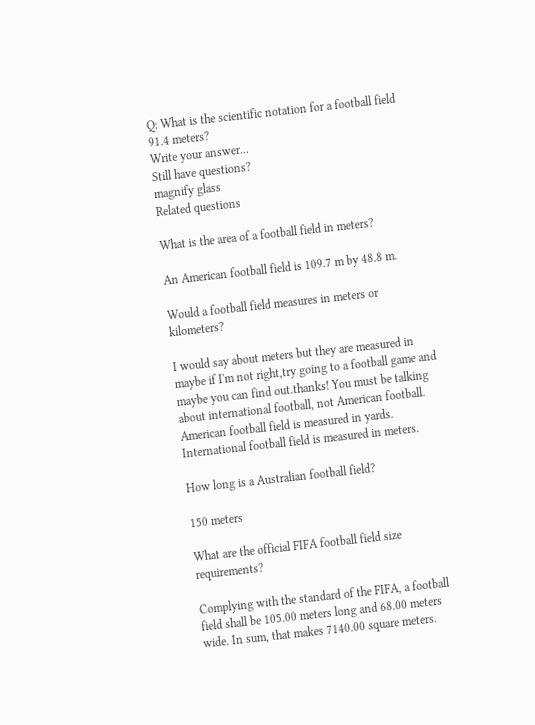Q: What is the scientific notation for a football field 91.4 meters?
Write your answer...
Still have questions?
magnify glass
Related questions

What is the area of a football field in meters?

An American football field is 109.7 m by 48.8 m.

Would a football field measures in meters or kilometers?

I would say about meters but they are measured in maybe if I'm not right,try going to a football game and maybe you can find out.thanks! You must be talking about international football, not American football. American football field is measured in yards. International football field is measured in meters.

How long is a Australian football field?

150 meters

What are the official FIFA football field size requirements?

Complying with the standard of the FIFA, a football field shall be 105.00 meters long and 68.00 meters wide. In sum, that makes 7140.00 square meters.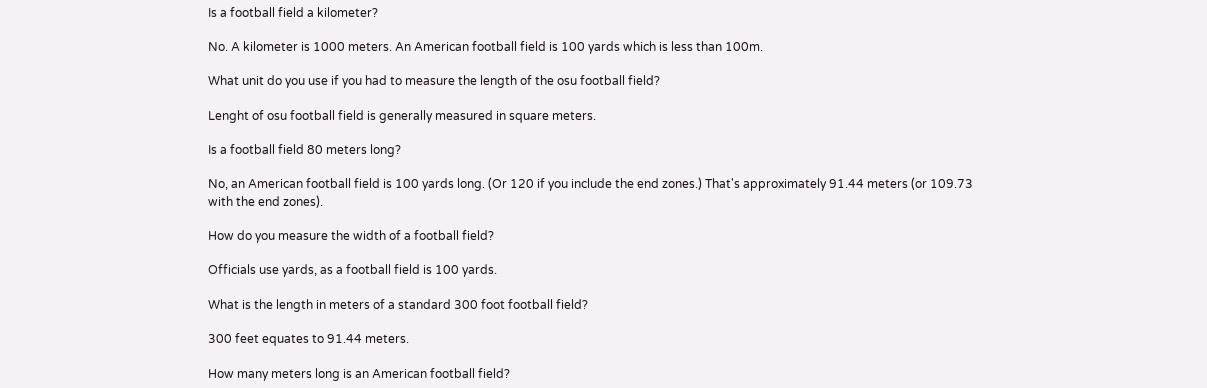Is a football field a kilometer?

No. A kilometer is 1000 meters. An American football field is 100 yards which is less than 100m.

What unit do you use if you had to measure the length of the osu football field?

Lenght of osu football field is generally measured in square meters.

Is a football field 80 meters long?

No, an American football field is 100 yards long. (Or 120 if you include the end zones.) That's approximately 91.44 meters (or 109.73 with the end zones).

How do you measure the width of a football field?

Officials use yards, as a football field is 100 yards.

What is the length in meters of a standard 300 foot football field?

300 feet equates to 91.44 meters.

How many meters long is an American football field?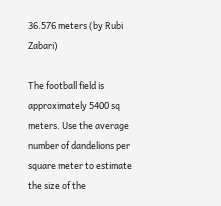36.576 meters (by Rubi Zabari)

The football field is approximately 5400 sq meters. Use the average number of dandelions per square meter to estimate the size of the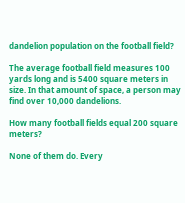dandelion population on the football field?

The average football field measures 100 yards long and is 5400 square meters in size. In that amount of space, a person may find over 10,000 dandelions.

How many football fields equal 200 square meters?

None of them do. Every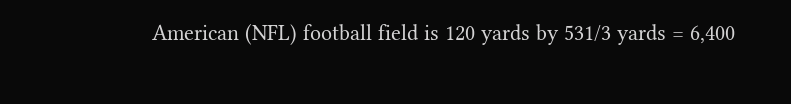American (NFL) football field is 120 yards by 531/3 yards = 6,400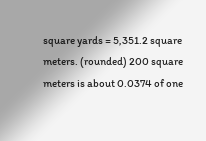square yards = 5,351.2 square meters. (rounded) 200 square meters is about 0.0374 of one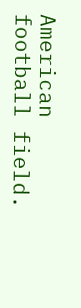American football field.